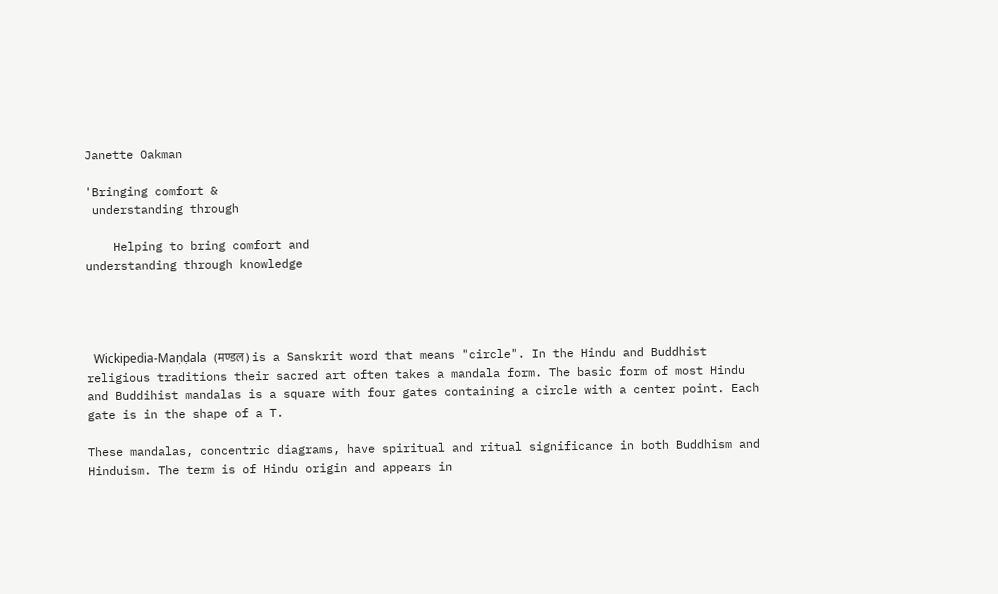Janette Oakman

'Bringing comfort &
 understanding through

    Helping to bring comfort and
understanding through knowledge




 Wickipedia-Maṇḍala (मण्डल) is a Sanskrit word that means "circle". In the Hindu and Buddhist religious traditions their sacred art often takes a mandala form. The basic form of most Hindu and Buddihist mandalas is a square with four gates containing a circle with a center point. Each gate is in the shape of a T.

These mandalas, concentric diagrams, have spiritual and ritual significance in both Buddhism and Hinduism. The term is of Hindu origin and appears in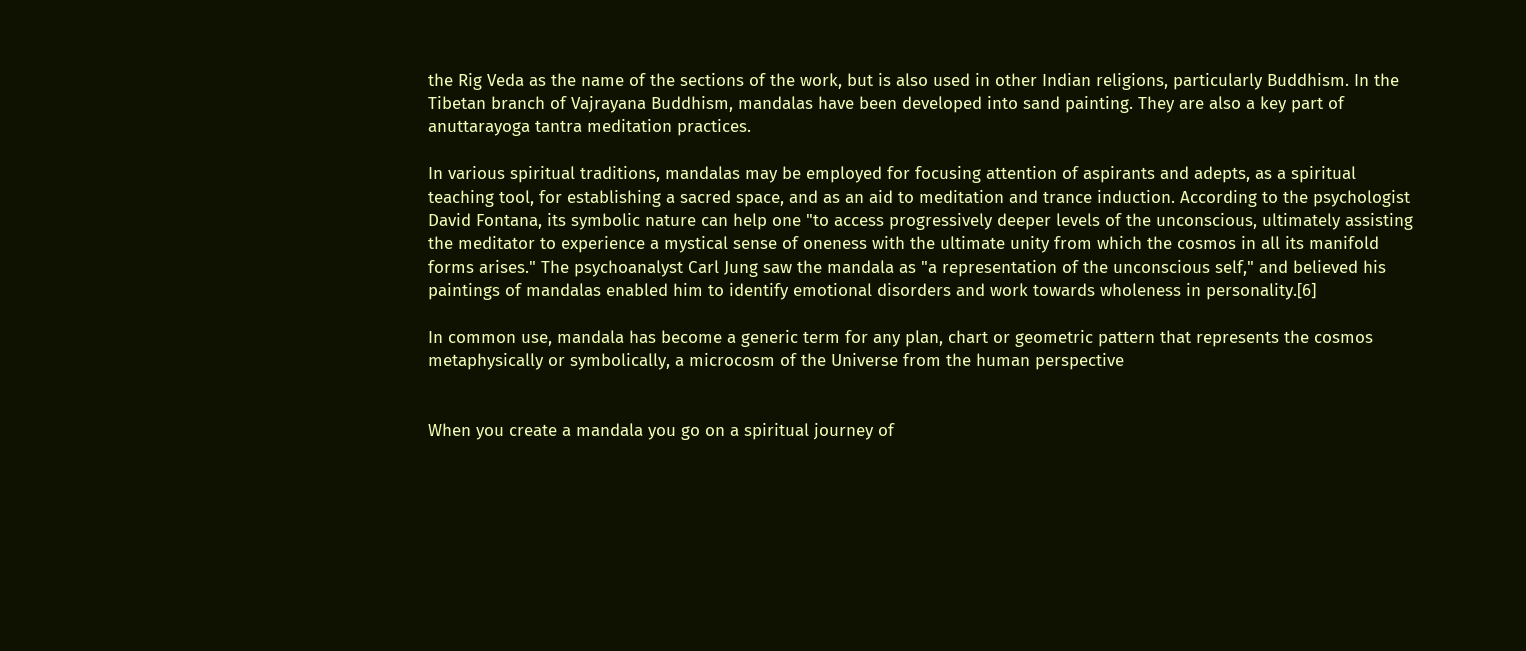the Rig Veda as the name of the sections of the work, but is also used in other Indian religions, particularly Buddhism. In the Tibetan branch of Vajrayana Buddhism, mandalas have been developed into sand painting. They are also a key part of anuttarayoga tantra meditation practices.

In various spiritual traditions, mandalas may be employed for focusing attention of aspirants and adepts, as a spiritual teaching tool, for establishing a sacred space, and as an aid to meditation and trance induction. According to the psychologist David Fontana, its symbolic nature can help one "to access progressively deeper levels of the unconscious, ultimately assisting the meditator to experience a mystical sense of oneness with the ultimate unity from which the cosmos in all its manifold forms arises." The psychoanalyst Carl Jung saw the mandala as "a representation of the unconscious self," and believed his paintings of mandalas enabled him to identify emotional disorders and work towards wholeness in personality.[6]

In common use, mandala has become a generic term for any plan, chart or geometric pattern that represents the cosmos metaphysically or symbolically, a microcosm of the Universe from the human perspective


When you create a mandala you go on a spiritual journey of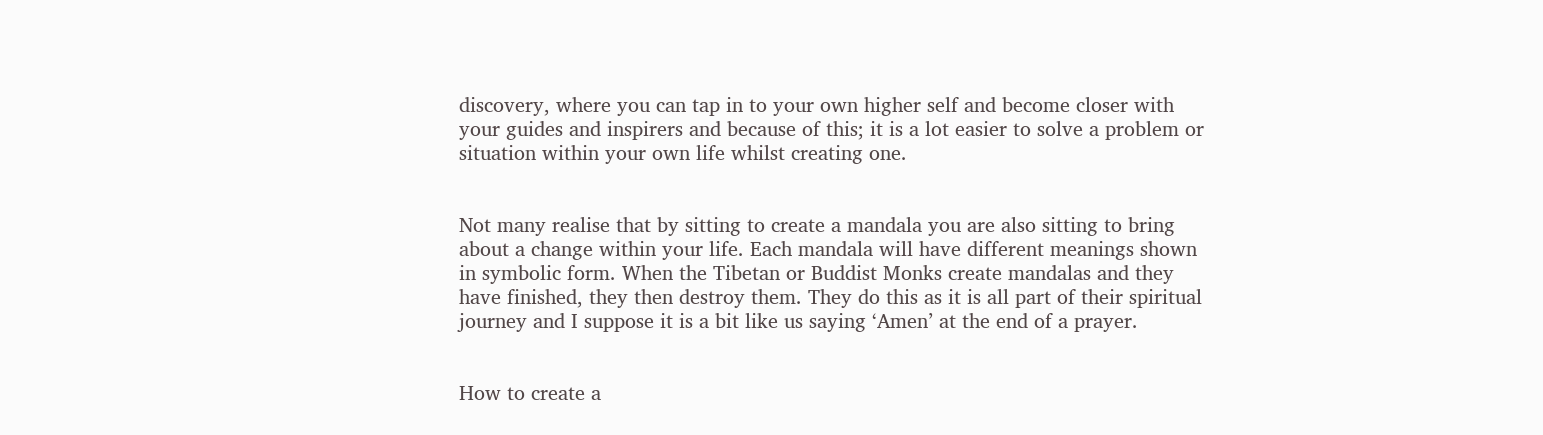discovery, where you can tap in to your own higher self and become closer with your guides and inspirers and because of this; it is a lot easier to solve a problem or situation within your own life whilst creating one.


Not many realise that by sitting to create a mandala you are also sitting to bring about a change within your life. Each mandala will have different meanings shown in symbolic form. When the Tibetan or Buddist Monks create mandalas and they have finished, they then destroy them. They do this as it is all part of their spiritual journey and I suppose it is a bit like us saying ‘Amen’ at the end of a prayer.


How to create a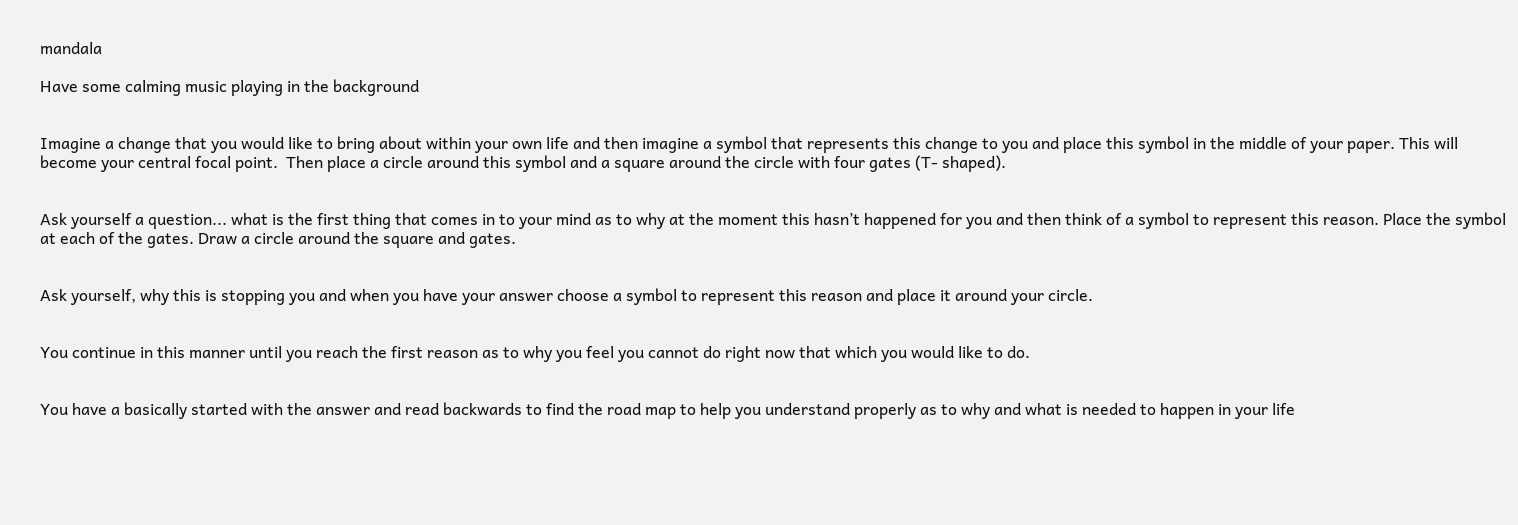mandala

Have some calming music playing in the background


Imagine a change that you would like to bring about within your own life and then imagine a symbol that represents this change to you and place this symbol in the middle of your paper. This will become your central focal point.  Then place a circle around this symbol and a square around the circle with four gates (T- shaped).


Ask yourself a question... what is the first thing that comes in to your mind as to why at the moment this hasn’t happened for you and then think of a symbol to represent this reason. Place the symbol at each of the gates. Draw a circle around the square and gates.


Ask yourself, why this is stopping you and when you have your answer choose a symbol to represent this reason and place it around your circle.


You continue in this manner until you reach the first reason as to why you feel you cannot do right now that which you would like to do.


You have a basically started with the answer and read backwards to find the road map to help you understand properly as to why and what is needed to happen in your life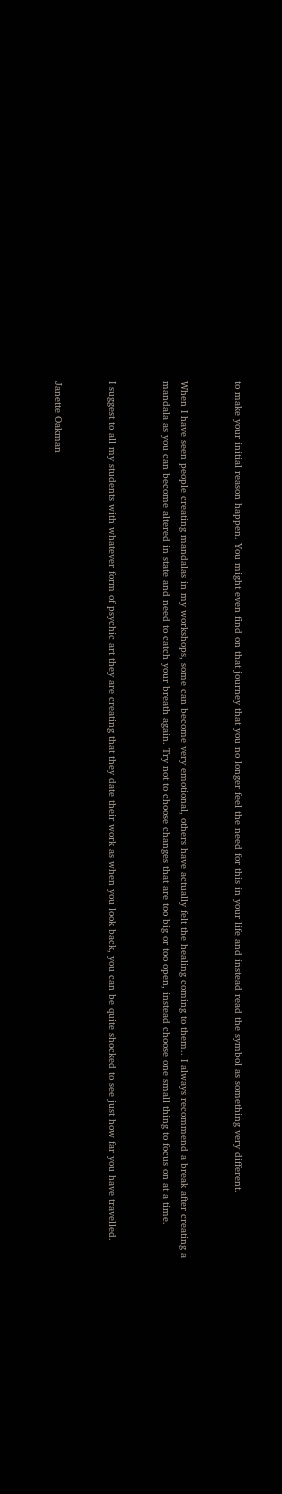to make your initial reason happen. You might even find on that journey that you no longer feel the need for this in your life and instead read the symbol as something very different.


When I have seen people creating mandalas in my workshops, some can become very emotional, others have actually felt the healing coming to them.. I always recommend a break after creating a mandala as you can become altered in state and need to catch your breath again. Try not to choose changes that are too big or too open, instead choose one small thing to focus on at a time.


I suggest to all my students with whatever form of psychic art they are creating that they date their work as when you look back, you can be quite shocked to see just how far you have travelled.


Janette Oakman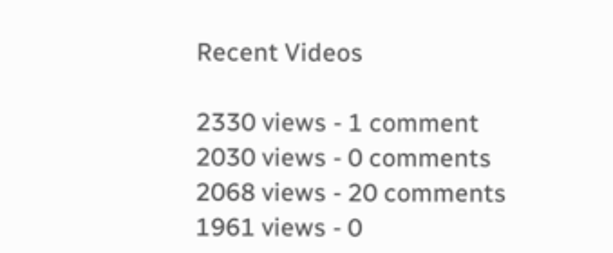Recent Videos

2330 views - 1 comment
2030 views - 0 comments
2068 views - 20 comments
1961 views - 0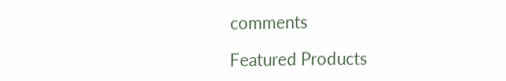comments

Featured Products